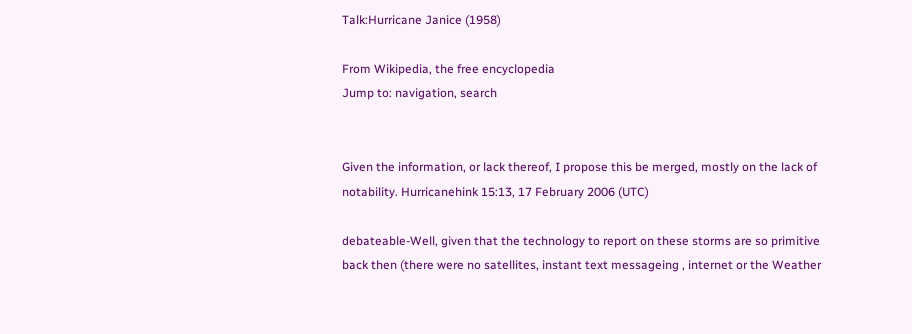Talk:Hurricane Janice (1958)

From Wikipedia, the free encyclopedia
Jump to: navigation, search


Given the information, or lack thereof, I propose this be merged, mostly on the lack of notability. Hurricanehink 15:13, 17 February 2006 (UTC)

debateable-Well, given that the technology to report on these storms are so primitive back then (there were no satellites, instant text messageing , internet or the Weather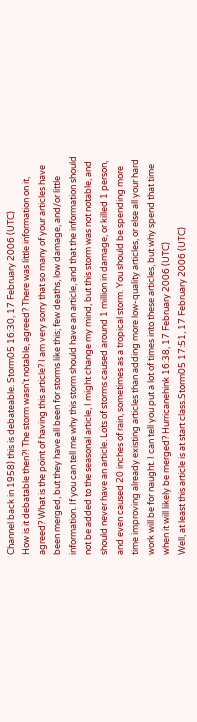Channel back in 1958) this is debateable. Storm05 16:30, 17 February 2006 (UTC)
How is it debatable then?! The storm wasn't notable, agreed? There was little information on it, agreed? What is the point of having this article? I am very sorry that so many of your articles have been merged, but they have all been for storms like this; few deaths, low damage, and/or little information. If you can tell me why this storm should have an article, and that the information should not be added to the seasonal article, I might change my mind, but this storm was not notable, and should never have an article. Lots of storms caused around 1 million in damage, or killed 1 person, and even caused 20 inches of rain, sometimes as a tropical storm. You should be spending more time improving already existing articles than adding more low-quality articles, or else all your hard work will be for naught. I can tell you put a lot of times into these articles, but why spend that time when it will likely be merged? Hurricanehink 16:38, 17 February 2006 (UTC)
Well, at least this article is at start class.Storm05 17:51, 17 February 2006 (UTC)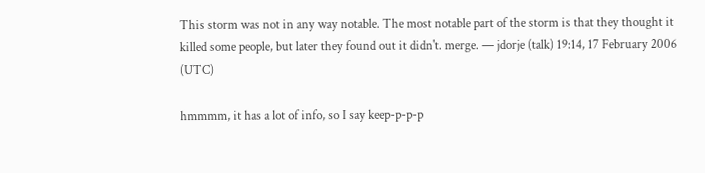This storm was not in any way notable. The most notable part of the storm is that they thought it killed some people, but later they found out it didn't. merge. — jdorje (talk) 19:14, 17 February 2006 (UTC)

hmmmm, it has a lot of info, so I say keep-p-p-p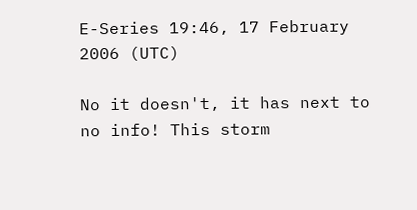E-Series 19:46, 17 February 2006 (UTC)

No it doesn't, it has next to no info! This storm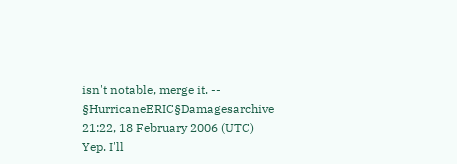isn't notable, merge it. -- §HurricaneERIC§Damagesarchive 21:22, 18 February 2006 (UTC)
Yep. I'll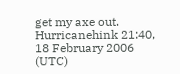get my axe out. Hurricanehink 21:40, 18 February 2006 (UTC)